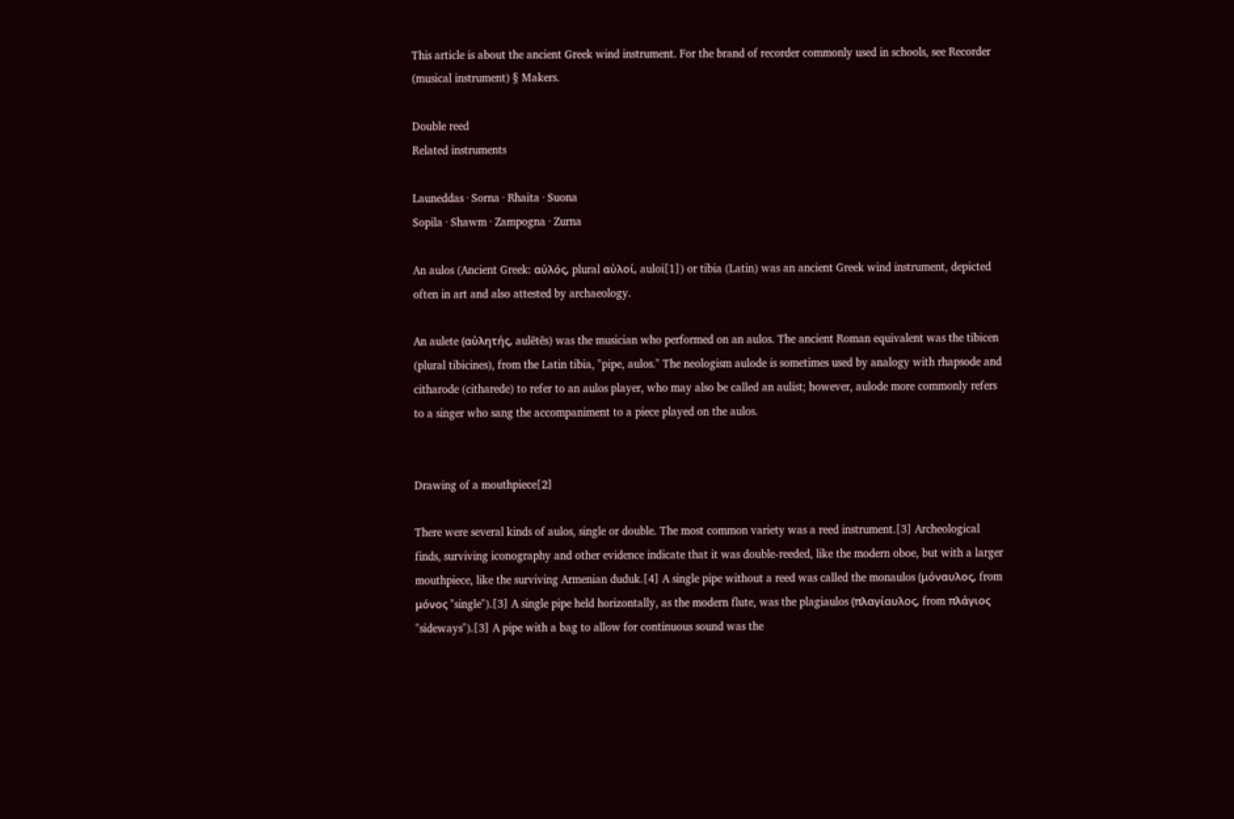This article is about the ancient Greek wind instrument. For the brand of recorder commonly used in schools, see Recorder (musical instrument) § Makers.

Double reed
Related instruments

Launeddas · Sorna · Rhaita · Suona
Sopila · Shawm · Zampogna · Zurna

An aulos (Ancient Greek: αὐλός, plural αὐλοί, auloi[1]) or tibia (Latin) was an ancient Greek wind instrument, depicted often in art and also attested by archaeology.

An aulete (αὐλητής, aulētēs) was the musician who performed on an aulos. The ancient Roman equivalent was the tibicen (plural tibicines), from the Latin tibia, "pipe, aulos." The neologism aulode is sometimes used by analogy with rhapsode and citharode (citharede) to refer to an aulos player, who may also be called an aulist; however, aulode more commonly refers to a singer who sang the accompaniment to a piece played on the aulos.


Drawing of a mouthpiece[2]

There were several kinds of aulos, single or double. The most common variety was a reed instrument.[3] Archeological finds, surviving iconography and other evidence indicate that it was double-reeded, like the modern oboe, but with a larger mouthpiece, like the surviving Armenian duduk.[4] A single pipe without a reed was called the monaulos (μόναυλος, from μόνος "single").[3] A single pipe held horizontally, as the modern flute, was the plagiaulos (πλαγίαυλος, from πλάγιος "sideways").[3] A pipe with a bag to allow for continuous sound was the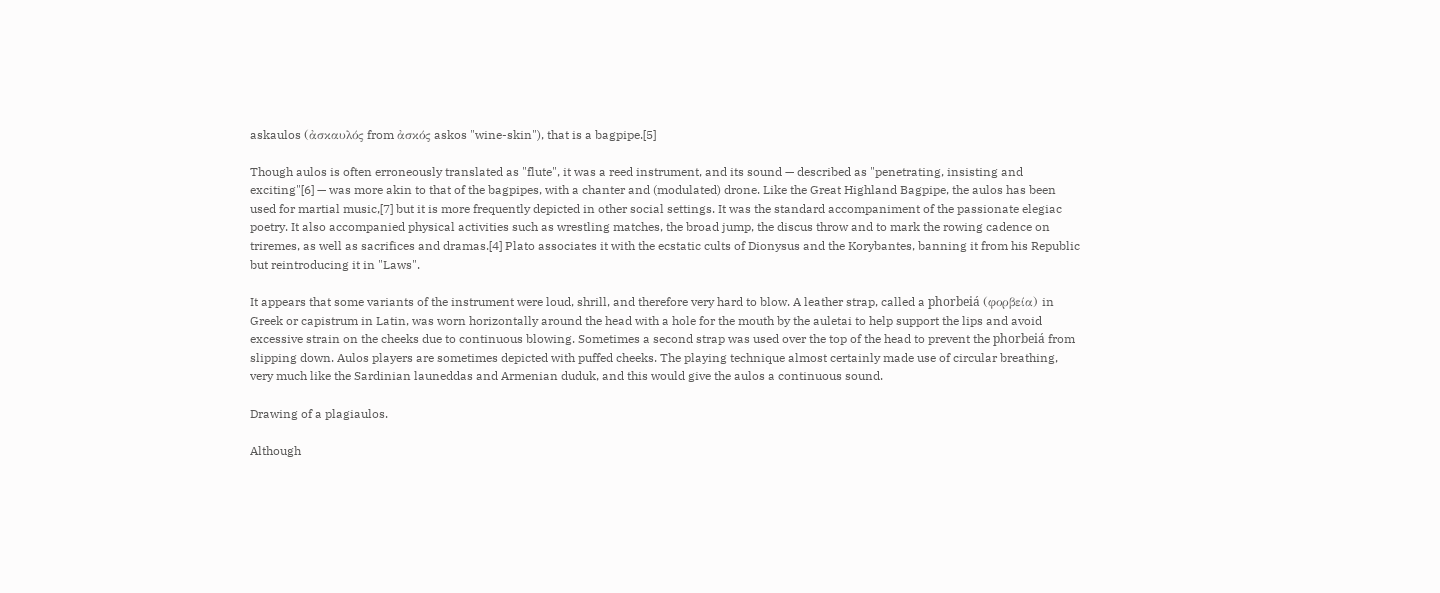askaulos (ἀσκαυλός from ἀσκός askos "wine-skin"), that is a bagpipe.[5]

Though aulos is often erroneously translated as "flute", it was a reed instrument, and its sound — described as "penetrating, insisting and exciting"[6] — was more akin to that of the bagpipes, with a chanter and (modulated) drone. Like the Great Highland Bagpipe, the aulos has been used for martial music,[7] but it is more frequently depicted in other social settings. It was the standard accompaniment of the passionate elegiac poetry. It also accompanied physical activities such as wrestling matches, the broad jump, the discus throw and to mark the rowing cadence on triremes, as well as sacrifices and dramas.[4] Plato associates it with the ecstatic cults of Dionysus and the Korybantes, banning it from his Republic but reintroducing it in "Laws".

It appears that some variants of the instrument were loud, shrill, and therefore very hard to blow. A leather strap, called a phorbeiá (φορβεία) in Greek or capistrum in Latin, was worn horizontally around the head with a hole for the mouth by the auletai to help support the lips and avoid excessive strain on the cheeks due to continuous blowing. Sometimes a second strap was used over the top of the head to prevent the phorbeiá from slipping down. Aulos players are sometimes depicted with puffed cheeks. The playing technique almost certainly made use of circular breathing, very much like the Sardinian launeddas and Armenian duduk, and this would give the aulos a continuous sound.

Drawing of a plagiaulos.

Although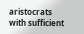aristocrats with sufficient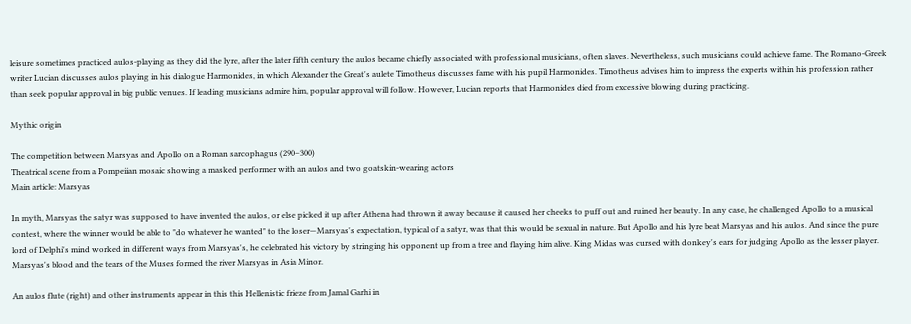leisure sometimes practiced aulos-playing as they did the lyre, after the later fifth century the aulos became chiefly associated with professional musicians, often slaves. Nevertheless, such musicians could achieve fame. The Romano-Greek writer Lucian discusses aulos playing in his dialogue Harmonides, in which Alexander the Great's aulete Timotheus discusses fame with his pupil Harmonides. Timotheus advises him to impress the experts within his profession rather than seek popular approval in big public venues. If leading musicians admire him, popular approval will follow. However, Lucian reports that Harmonides died from excessive blowing during practicing.

Mythic origin

The competition between Marsyas and Apollo on a Roman sarcophagus (290–300)
Theatrical scene from a Pompeiian mosaic showing a masked performer with an aulos and two goatskin-wearing actors
Main article: Marsyas

In myth, Marsyas the satyr was supposed to have invented the aulos, or else picked it up after Athena had thrown it away because it caused her cheeks to puff out and ruined her beauty. In any case, he challenged Apollo to a musical contest, where the winner would be able to "do whatever he wanted" to the loser—Marsyas's expectation, typical of a satyr, was that this would be sexual in nature. But Apollo and his lyre beat Marsyas and his aulos. And since the pure lord of Delphi's mind worked in different ways from Marsyas's, he celebrated his victory by stringing his opponent up from a tree and flaying him alive. King Midas was cursed with donkey's ears for judging Apollo as the lesser player. Marsyas's blood and the tears of the Muses formed the river Marsyas in Asia Minor.

An aulos flute (right) and other instruments appear in this this Hellenistic frieze from Jamal Garhi in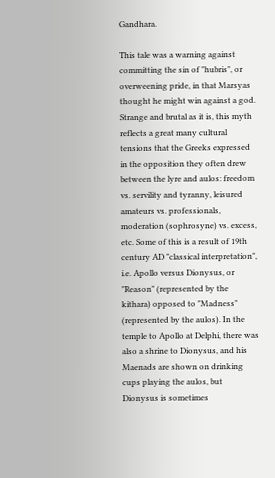Gandhara.

This tale was a warning against committing the sin of "hubris", or overweening pride, in that Marsyas thought he might win against a god. Strange and brutal as it is, this myth reflects a great many cultural tensions that the Greeks expressed in the opposition they often drew between the lyre and aulos: freedom vs. servility and tyranny, leisured amateurs vs. professionals, moderation (sophrosyne) vs. excess, etc. Some of this is a result of 19th century AD "classical interpretation", i.e. Apollo versus Dionysus, or "Reason" (represented by the kithara) opposed to "Madness" (represented by the aulos). In the temple to Apollo at Delphi, there was also a shrine to Dionysus, and his Maenads are shown on drinking cups playing the aulos, but Dionysus is sometimes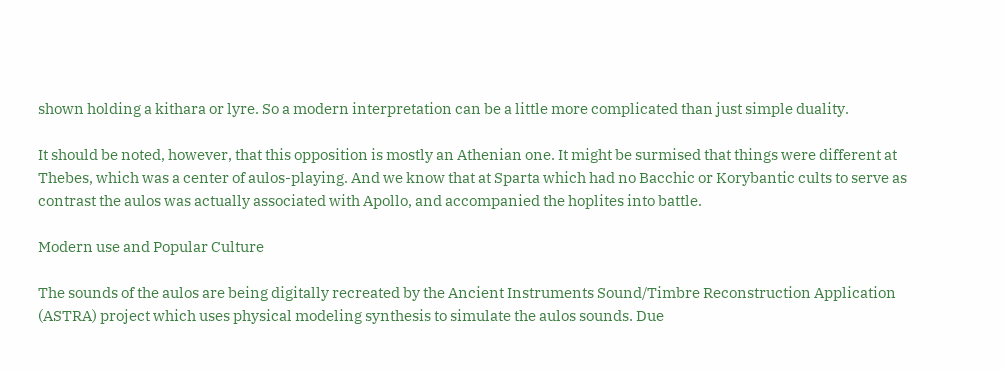shown holding a kithara or lyre. So a modern interpretation can be a little more complicated than just simple duality.

It should be noted, however, that this opposition is mostly an Athenian one. It might be surmised that things were different at Thebes, which was a center of aulos-playing. And we know that at Sparta which had no Bacchic or Korybantic cults to serve as contrast the aulos was actually associated with Apollo, and accompanied the hoplites into battle.

Modern use and Popular Culture

The sounds of the aulos are being digitally recreated by the Ancient Instruments Sound/Timbre Reconstruction Application (ASTRA) project which uses physical modeling synthesis to simulate the aulos sounds. Due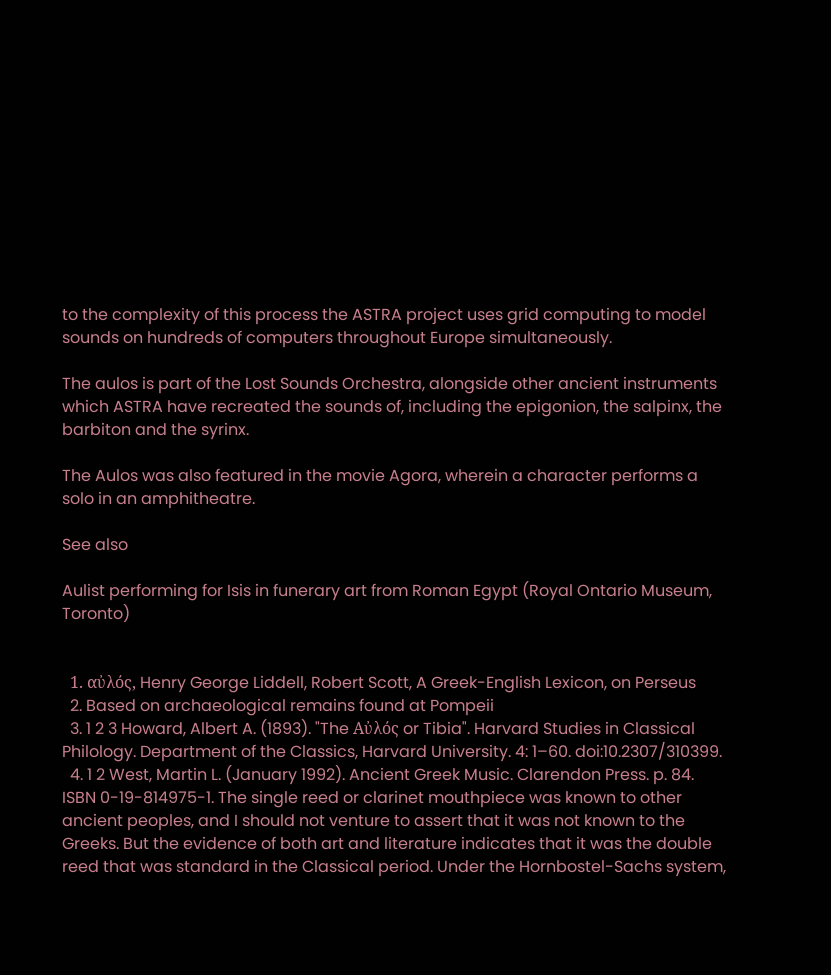to the complexity of this process the ASTRA project uses grid computing to model sounds on hundreds of computers throughout Europe simultaneously.

The aulos is part of the Lost Sounds Orchestra, alongside other ancient instruments which ASTRA have recreated the sounds of, including the epigonion, the salpinx, the barbiton and the syrinx.

The Aulos was also featured in the movie Agora, wherein a character performs a solo in an amphitheatre.

See also

Aulist performing for Isis in funerary art from Roman Egypt (Royal Ontario Museum, Toronto)


  1. αὐλός, Henry George Liddell, Robert Scott, A Greek-English Lexicon, on Perseus
  2. Based on archaeological remains found at Pompeii
  3. 1 2 3 Howard, Albert A. (1893). "The Αὐλός or Tibia". Harvard Studies in Classical Philology. Department of the Classics, Harvard University. 4: 1–60. doi:10.2307/310399.
  4. 1 2 West, Martin L. (January 1992). Ancient Greek Music. Clarendon Press. p. 84. ISBN 0-19-814975-1. The single reed or clarinet mouthpiece was known to other ancient peoples, and I should not venture to assert that it was not known to the Greeks. But the evidence of both art and literature indicates that it was the double reed that was standard in the Classical period. Under the Hornbostel-Sachs system,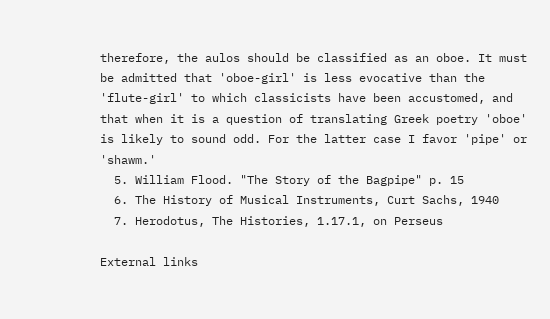therefore, the aulos should be classified as an oboe. It must be admitted that 'oboe-girl' is less evocative than the 'flute-girl' to which classicists have been accustomed, and that when it is a question of translating Greek poetry 'oboe' is likely to sound odd. For the latter case I favor 'pipe' or 'shawm.'
  5. William Flood. "The Story of the Bagpipe" p. 15
  6. The History of Musical Instruments, Curt Sachs, 1940
  7. Herodotus, The Histories, 1.17.1, on Perseus

External links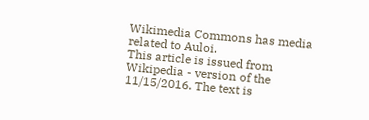Wikimedia Commons has media related to Auloi.
This article is issued from Wikipedia - version of the 11/15/2016. The text is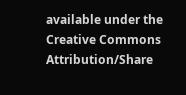available under the Creative Commons Attribution/Share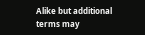Alike but additional terms may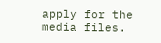apply for the media files.